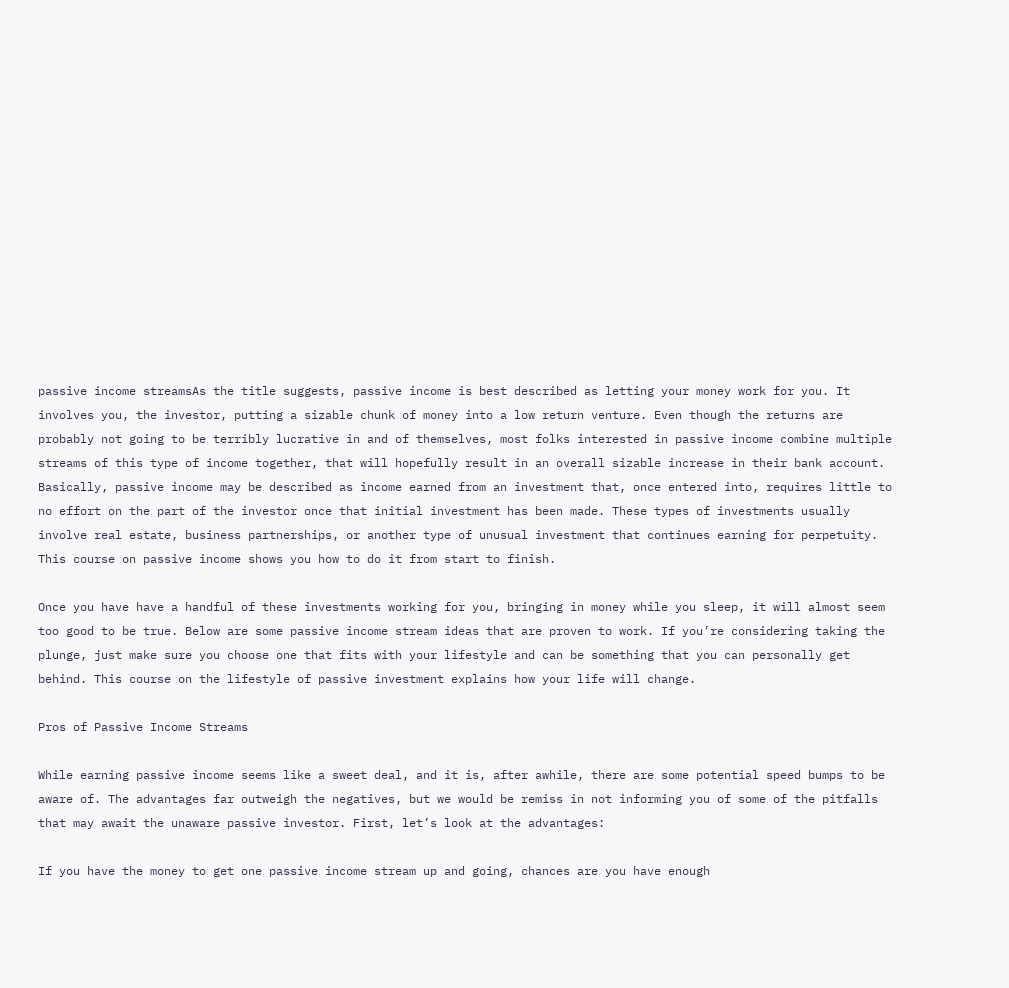passive income streamsAs the title suggests, passive income is best described as letting your money work for you. It involves you, the investor, putting a sizable chunk of money into a low return venture. Even though the returns are probably not going to be terribly lucrative in and of themselves, most folks interested in passive income combine multiple streams of this type of income together, that will hopefully result in an overall sizable increase in their bank account. Basically, passive income may be described as income earned from an investment that, once entered into, requires little to no effort on the part of the investor once that initial investment has been made. These types of investments usually involve real estate, business partnerships, or another type of unusual investment that continues earning for perpetuity. This course on passive income shows you how to do it from start to finish.

Once you have have a handful of these investments working for you, bringing in money while you sleep, it will almost seem too good to be true. Below are some passive income stream ideas that are proven to work. If you’re considering taking the plunge, just make sure you choose one that fits with your lifestyle and can be something that you can personally get behind. This course on the lifestyle of passive investment explains how your life will change.

Pros of Passive Income Streams

While earning passive income seems like a sweet deal, and it is, after awhile, there are some potential speed bumps to be aware of. The advantages far outweigh the negatives, but we would be remiss in not informing you of some of the pitfalls that may await the unaware passive investor. First, let’s look at the advantages:

If you have the money to get one passive income stream up and going, chances are you have enough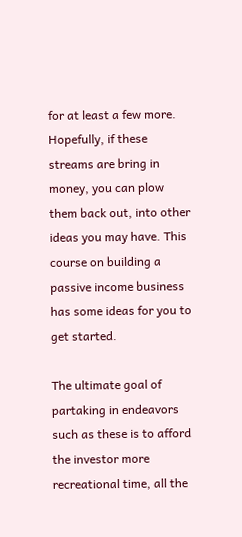for at least a few more. Hopefully, if these streams are bring in money, you can plow them back out, into other ideas you may have. This course on building a passive income business has some ideas for you to get started.

The ultimate goal of partaking in endeavors such as these is to afford the investor more recreational time, all the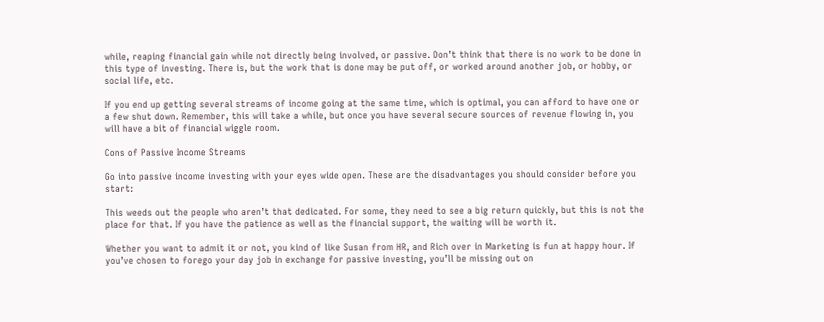while, reaping financial gain while not directly being involved, or passive. Don’t think that there is no work to be done in this type of investing. There is, but the work that is done may be put off, or worked around another job, or hobby, or social life, etc.

If you end up getting several streams of income going at the same time, which is optimal, you can afford to have one or a few shut down. Remember, this will take a while, but once you have several secure sources of revenue flowing in, you will have a bit of financial wiggle room.

Cons of Passive Income Streams

Go into passive income investing with your eyes wide open. These are the disadvantages you should consider before you start:

This weeds out the people who aren’t that dedicated. For some, they need to see a big return quickly, but this is not the place for that. If you have the patience as well as the financial support, the waiting will be worth it.

Whether you want to admit it or not, you kind of like Susan from HR, and Rich over in Marketing is fun at happy hour. If you’ve chosen to forego your day job in exchange for passive investing, you’ll be missing out on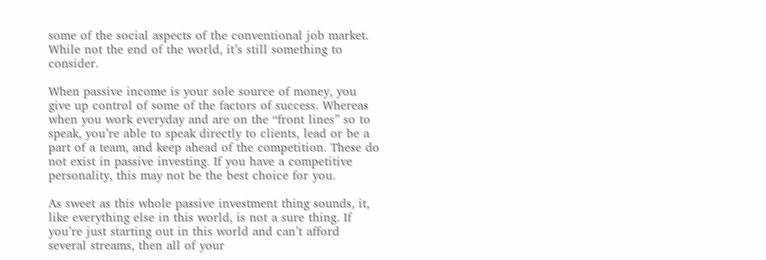some of the social aspects of the conventional job market. While not the end of the world, it’s still something to consider.

When passive income is your sole source of money, you give up control of some of the factors of success. Whereas when you work everyday and are on the “front lines” so to speak, you’re able to speak directly to clients, lead or be a part of a team, and keep ahead of the competition. These do not exist in passive investing. If you have a competitive personality, this may not be the best choice for you.

As sweet as this whole passive investment thing sounds, it, like everything else in this world, is not a sure thing. If you’re just starting out in this world and can’t afford several streams, then all of your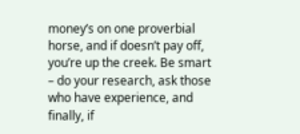money’s on one proverbial horse, and if doesn’t pay off, you’re up the creek. Be smart – do your research, ask those who have experience, and finally, if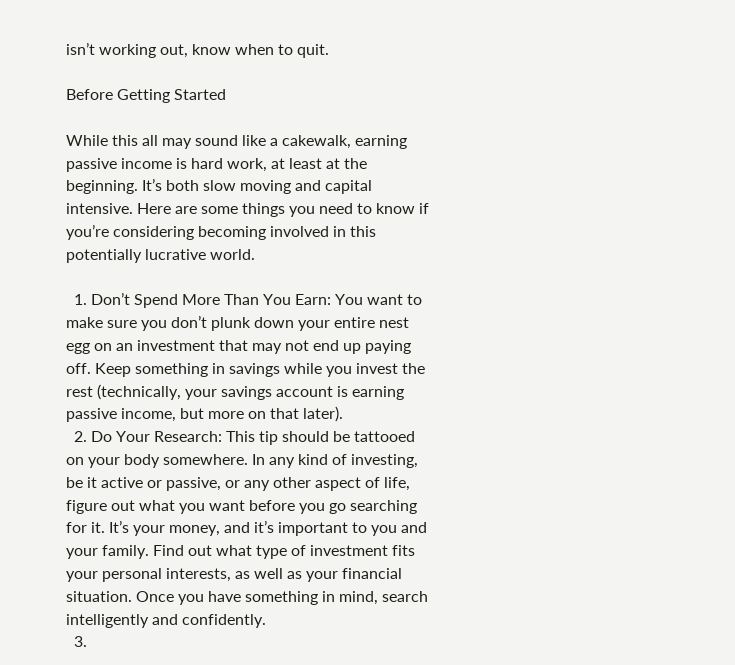isn’t working out, know when to quit.

Before Getting Started

While this all may sound like a cakewalk, earning passive income is hard work, at least at the beginning. It’s both slow moving and capital intensive. Here are some things you need to know if you’re considering becoming involved in this potentially lucrative world.

  1. Don’t Spend More Than You Earn: You want to make sure you don’t plunk down your entire nest egg on an investment that may not end up paying off. Keep something in savings while you invest the rest (technically, your savings account is earning passive income, but more on that later).
  2. Do Your Research: This tip should be tattooed on your body somewhere. In any kind of investing, be it active or passive, or any other aspect of life, figure out what you want before you go searching for it. It’s your money, and it’s important to you and your family. Find out what type of investment fits your personal interests, as well as your financial situation. Once you have something in mind, search intelligently and confidently.
  3.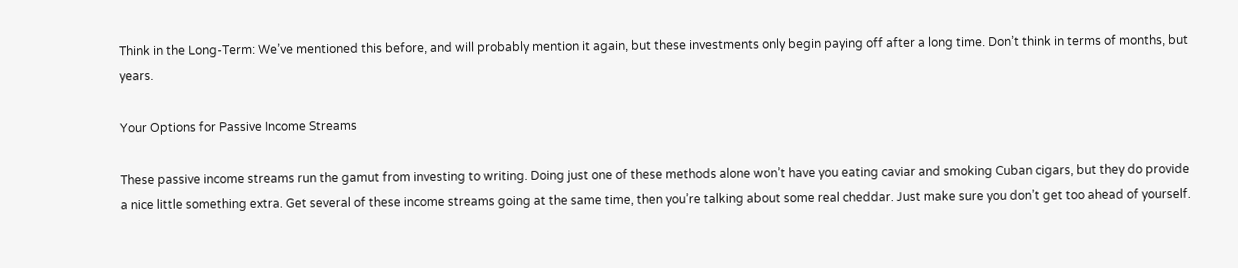Think in the Long-Term: We’ve mentioned this before, and will probably mention it again, but these investments only begin paying off after a long time. Don’t think in terms of months, but years.

Your Options for Passive Income Streams

These passive income streams run the gamut from investing to writing. Doing just one of these methods alone won’t have you eating caviar and smoking Cuban cigars, but they do provide a nice little something extra. Get several of these income streams going at the same time, then you’re talking about some real cheddar. Just make sure you don’t get too ahead of yourself.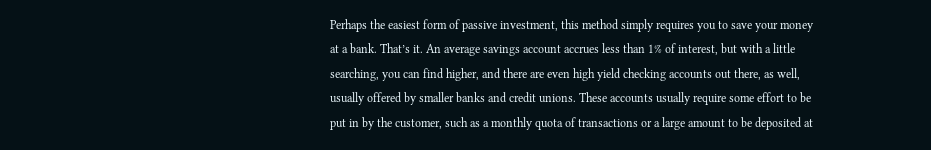Perhaps the easiest form of passive investment, this method simply requires you to save your money at a bank. That’s it. An average savings account accrues less than 1% of interest, but with a little searching, you can find higher, and there are even high yield checking accounts out there, as well, usually offered by smaller banks and credit unions. These accounts usually require some effort to be put in by the customer, such as a monthly quota of transactions or a large amount to be deposited at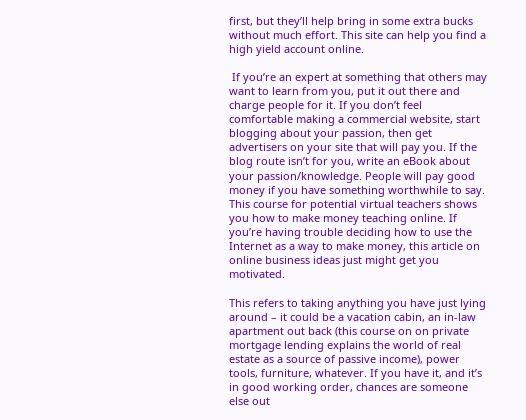first, but they’ll help bring in some extra bucks without much effort. This site can help you find a high yield account online.

 If you’re an expert at something that others may want to learn from you, put it out there and charge people for it. If you don’t feel comfortable making a commercial website, start blogging about your passion, then get advertisers on your site that will pay you. If the blog route isn’t for you, write an eBook about your passion/knowledge. People will pay good money if you have something worthwhile to say. This course for potential virtual teachers shows you how to make money teaching online. If you’re having trouble deciding how to use the Internet as a way to make money, this article on online business ideas just might get you motivated.

This refers to taking anything you have just lying around – it could be a vacation cabin, an in-law apartment out back (this course on on private mortgage lending explains the world of real estate as a source of passive income), power tools, furniture, whatever. If you have it, and it’s in good working order, chances are someone else out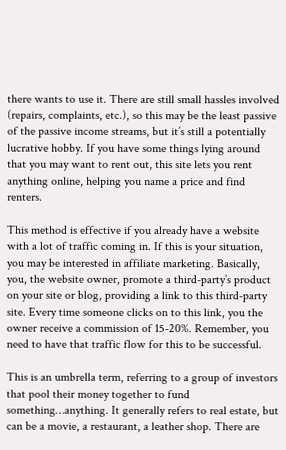there wants to use it. There are still small hassles involved (repairs, complaints, etc.), so this may be the least passive of the passive income streams, but it’s still a potentially lucrative hobby. If you have some things lying around that you may want to rent out, this site lets you rent anything online, helping you name a price and find renters.

This method is effective if you already have a website with a lot of traffic coming in. If this is your situation, you may be interested in affiliate marketing. Basically, you, the website owner, promote a third-party’s product on your site or blog, providing a link to this third-party site. Every time someone clicks on to this link, you the owner receive a commission of 15-20%. Remember, you need to have that traffic flow for this to be successful.

This is an umbrella term, referring to a group of investors that pool their money together to fund something…anything. It generally refers to real estate, but can be a movie, a restaurant, a leather shop. There are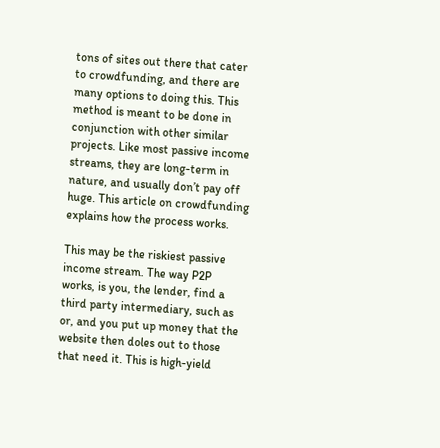tons of sites out there that cater to crowdfunding, and there are many options to doing this. This method is meant to be done in conjunction with other similar projects. Like most passive income streams, they are long-term in nature, and usually don’t pay off huge. This article on crowdfunding explains how the process works.

This may be the riskiest passive income stream. The way P2P works, is you, the lender, find a third party intermediary, such as or, and you put up money that the website then doles out to those that need it. This is high-yield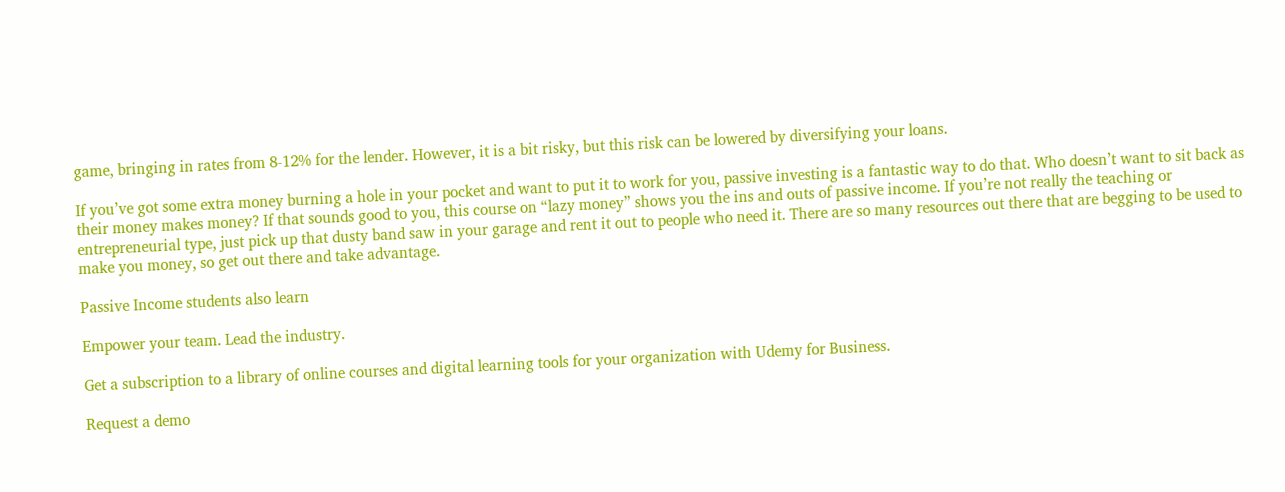game, bringing in rates from 8-12% for the lender. However, it is a bit risky, but this risk can be lowered by diversifying your loans.

If you’ve got some extra money burning a hole in your pocket and want to put it to work for you, passive investing is a fantastic way to do that. Who doesn’t want to sit back as their money makes money? If that sounds good to you, this course on “lazy money” shows you the ins and outs of passive income. If you’re not really the teaching or entrepreneurial type, just pick up that dusty band saw in your garage and rent it out to people who need it. There are so many resources out there that are begging to be used to make you money, so get out there and take advantage.

Passive Income students also learn

Empower your team. Lead the industry.

Get a subscription to a library of online courses and digital learning tools for your organization with Udemy for Business.

Request a demo